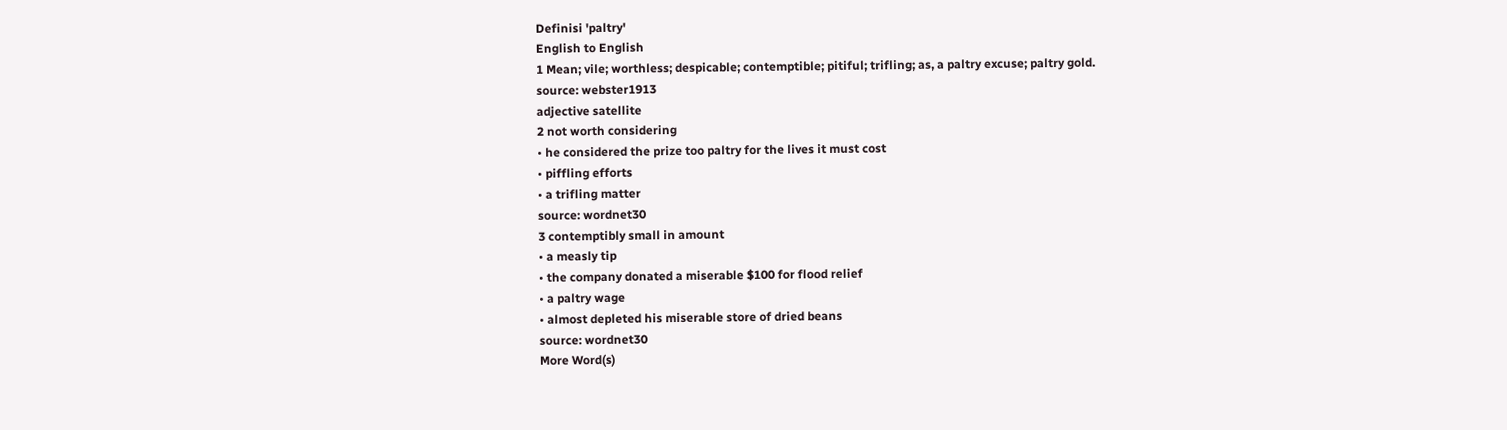Definisi 'paltry'
English to English
1 Mean; vile; worthless; despicable; contemptible; pitiful; trifling; as, a paltry excuse; paltry gold.
source: webster1913
adjective satellite
2 not worth considering
• he considered the prize too paltry for the lives it must cost
• piffling efforts
• a trifling matter
source: wordnet30
3 contemptibly small in amount
• a measly tip
• the company donated a miserable $100 for flood relief
• a paltry wage
• almost depleted his miserable store of dried beans
source: wordnet30
More Word(s)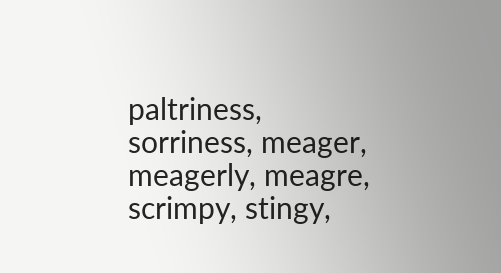paltriness, sorriness, meager, meagerly, meagre, scrimpy, stingy,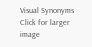Visual Synonyms
Click for larger image